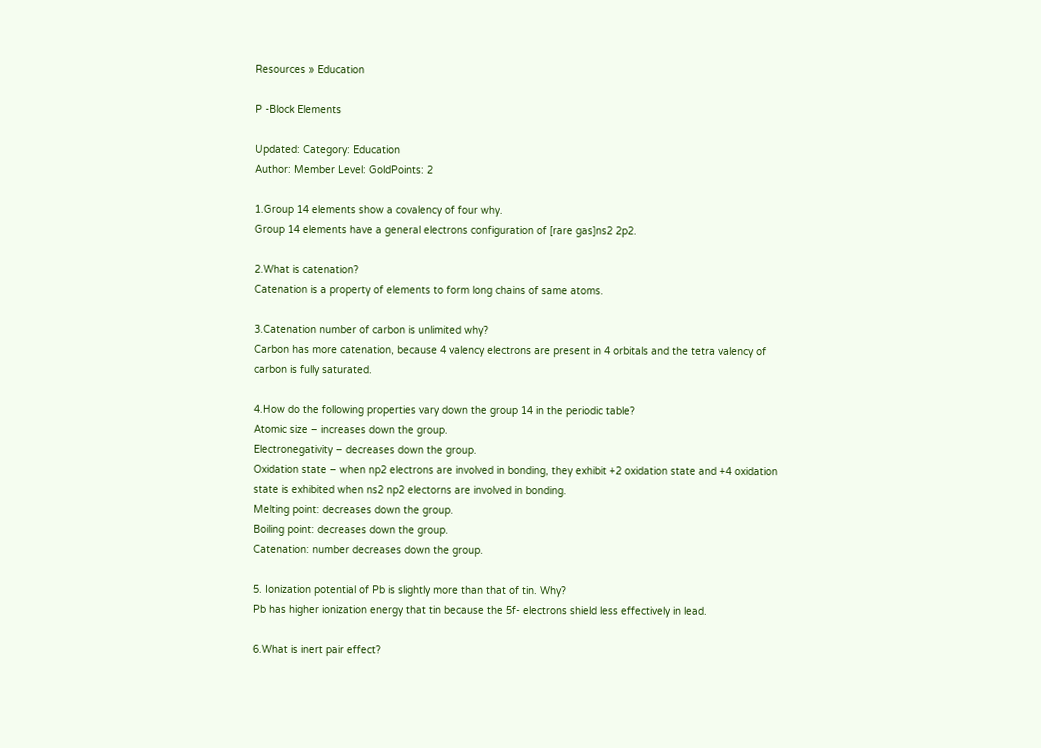Resources » Education

P -Block Elements

Updated: Category: Education
Author: Member Level: GoldPoints: 2

1.Group 14 elements show a covalency of four why.
Group 14 elements have a general electrons configuration of [rare gas]ns2 2p2.

2.What is catenation?
Catenation is a property of elements to form long chains of same atoms.

3.Catenation number of carbon is unlimited why?
Carbon has more catenation, because 4 valency electrons are present in 4 orbitals and the tetra valency of carbon is fully saturated.

4.How do the following properties vary down the group 14 in the periodic table?
Atomic size – increases down the group.
Electronegativity – decreases down the group.
Oxidation state – when np2 electrons are involved in bonding, they exhibit +2 oxidation state and +4 oxidation state is exhibited when ns2 np2 electorns are involved in bonding.
Melting point: decreases down the group.
Boiling point: decreases down the group.
Catenation: number decreases down the group.

5. Ionization potential of Pb is slightly more than that of tin. Why?
Pb has higher ionization energy that tin because the 5f- electrons shield less effectively in lead.

6.What is inert pair effect?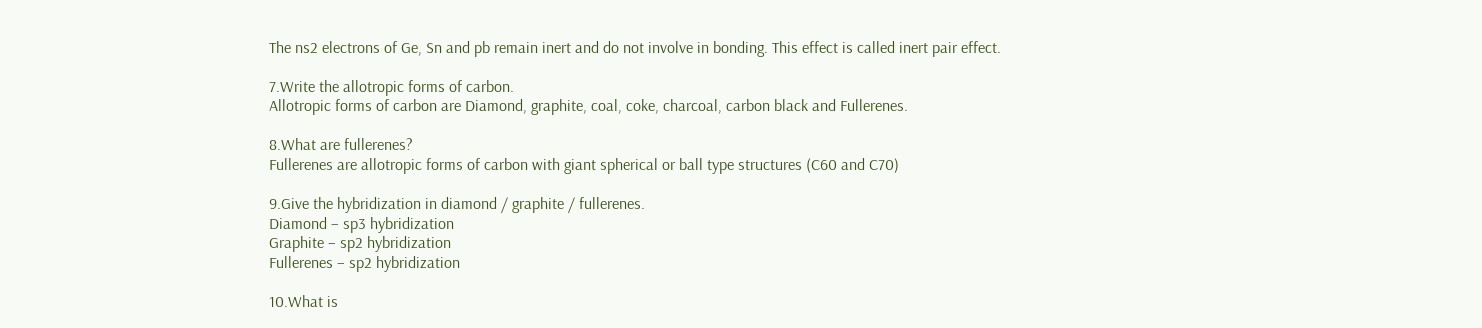The ns2 electrons of Ge, Sn and pb remain inert and do not involve in bonding. This effect is called inert pair effect.

7.Write the allotropic forms of carbon.
Allotropic forms of carbon are Diamond, graphite, coal, coke, charcoal, carbon black and Fullerenes.

8.What are fullerenes?
Fullerenes are allotropic forms of carbon with giant spherical or ball type structures (C60 and C70)

9.Give the hybridization in diamond / graphite / fullerenes.
Diamond – sp3 hybridization
Graphite – sp2 hybridization
Fullerenes – sp2 hybridization

10.What is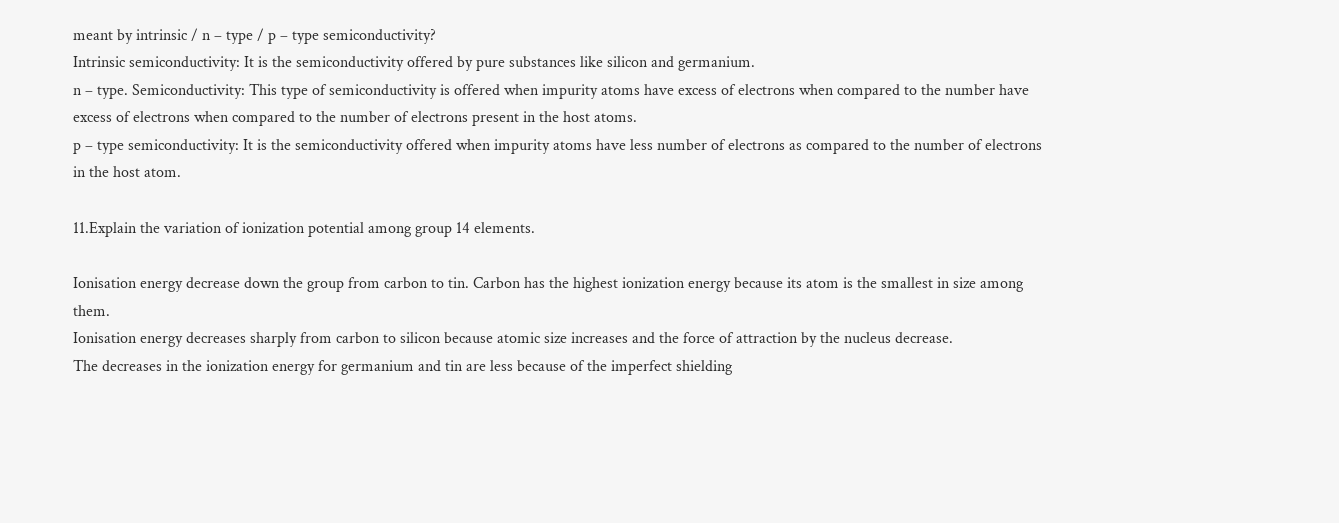meant by intrinsic / n – type / p – type semiconductivity?
Intrinsic semiconductivity: It is the semiconductivity offered by pure substances like silicon and germanium.
n – type. Semiconductivity: This type of semiconductivity is offered when impurity atoms have excess of electrons when compared to the number have excess of electrons when compared to the number of electrons present in the host atoms.
p – type semiconductivity: It is the semiconductivity offered when impurity atoms have less number of electrons as compared to the number of electrons in the host atom.

11.Explain the variation of ionization potential among group 14 elements.

Ionisation energy decrease down the group from carbon to tin. Carbon has the highest ionization energy because its atom is the smallest in size among them.
Ionisation energy decreases sharply from carbon to silicon because atomic size increases and the force of attraction by the nucleus decrease.
The decreases in the ionization energy for germanium and tin are less because of the imperfect shielding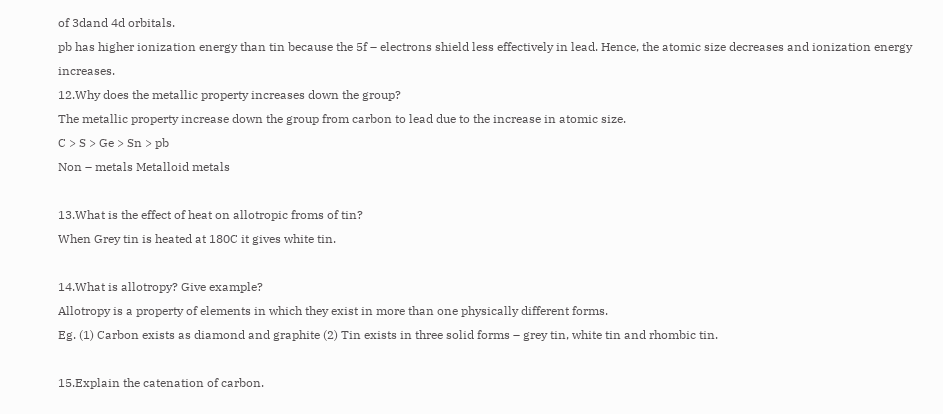of 3dand 4d orbitals.
pb has higher ionization energy than tin because the 5f – electrons shield less effectively in lead. Hence, the atomic size decreases and ionization energy increases.
12.Why does the metallic property increases down the group?
The metallic property increase down the group from carbon to lead due to the increase in atomic size.
C > S > Ge > Sn > pb
Non – metals Metalloid metals

13.What is the effect of heat on allotropic froms of tin?
When Grey tin is heated at 180C it gives white tin.

14.What is allotropy? Give example?
Allotropy is a property of elements in which they exist in more than one physically different forms.
Eg. (1) Carbon exists as diamond and graphite (2) Tin exists in three solid forms – grey tin, white tin and rhombic tin.

15.Explain the catenation of carbon.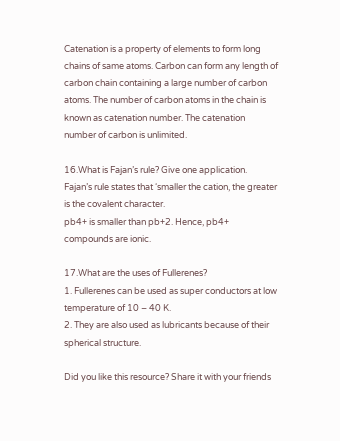Catenation is a property of elements to form long chains of same atoms. Carbon can form any length of carbon chain containing a large number of carbon atoms. The number of carbon atoms in the chain is known as catenation number. The catenation number of carbon is unlimited.

16.What is Fajan’s rule? Give one application.
Fajan’s rule states that ‘smaller the cation, the greater is the covalent character.
pb4+ is smaller than pb+2. Hence, pb4+ compounds are ionic.

17.What are the uses of Fullerenes?
1. Fullerenes can be used as super conductors at low temperature of 10 – 40 K.
2. They are also used as lubricants because of their spherical structure.

Did you like this resource? Share it with your friends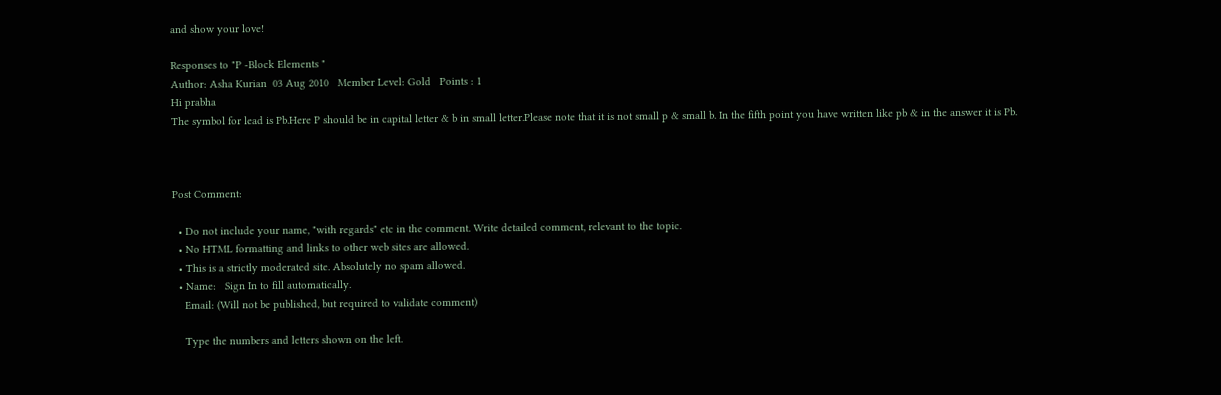and show your love!

Responses to "P -Block Elements "
Author: Asha Kurian  03 Aug 2010   Member Level: Gold   Points : 1
Hi prabha
The symbol for lead is Pb.Here P should be in capital letter & b in small letter.Please note that it is not small p & small b. In the fifth point you have written like pb & in the answer it is Pb.



Post Comment:

  • Do not include your name, "with regards" etc in the comment. Write detailed comment, relevant to the topic.
  • No HTML formatting and links to other web sites are allowed.
  • This is a strictly moderated site. Absolutely no spam allowed.
  • Name:   Sign In to fill automatically.
    Email: (Will not be published, but required to validate comment)

    Type the numbers and letters shown on the left.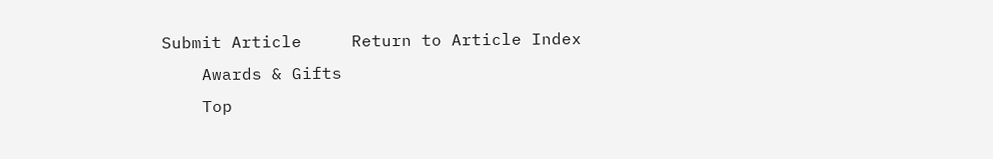Submit Article     Return to Article Index
    Awards & Gifts
    Top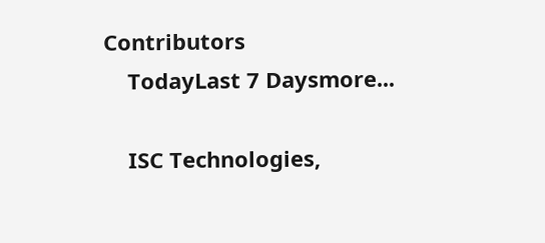Contributors
    TodayLast 7 Daysmore...

    ISC Technologies,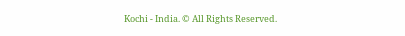Kochi - India. © All Rights Reserved.